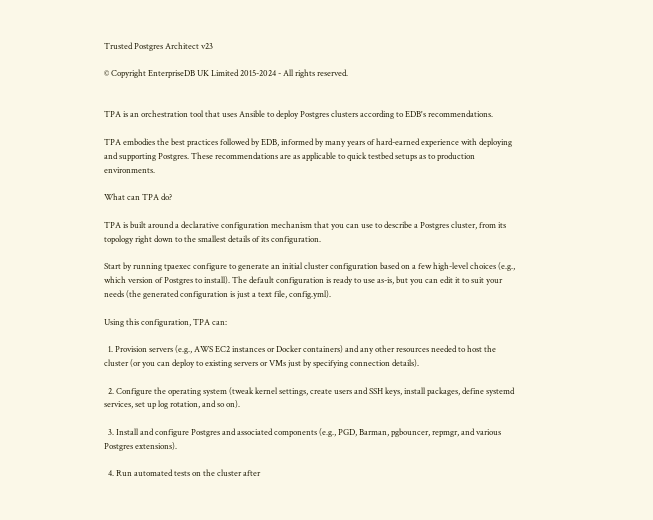Trusted Postgres Architect v23

© Copyright EnterpriseDB UK Limited 2015-2024 - All rights reserved.


TPA is an orchestration tool that uses Ansible to deploy Postgres clusters according to EDB's recommendations.

TPA embodies the best practices followed by EDB, informed by many years of hard-earned experience with deploying and supporting Postgres. These recommendations are as applicable to quick testbed setups as to production environments.

What can TPA do?

TPA is built around a declarative configuration mechanism that you can use to describe a Postgres cluster, from its topology right down to the smallest details of its configuration.

Start by running tpaexec configure to generate an initial cluster configuration based on a few high-level choices (e.g., which version of Postgres to install). The default configuration is ready to use as-is, but you can edit it to suit your needs (the generated configuration is just a text file, config.yml).

Using this configuration, TPA can:

  1. Provision servers (e.g., AWS EC2 instances or Docker containers) and any other resources needed to host the cluster (or you can deploy to existing servers or VMs just by specifying connection details).

  2. Configure the operating system (tweak kernel settings, create users and SSH keys, install packages, define systemd services, set up log rotation, and so on).

  3. Install and configure Postgres and associated components (e.g., PGD, Barman, pgbouncer, repmgr, and various Postgres extensions).

  4. Run automated tests on the cluster after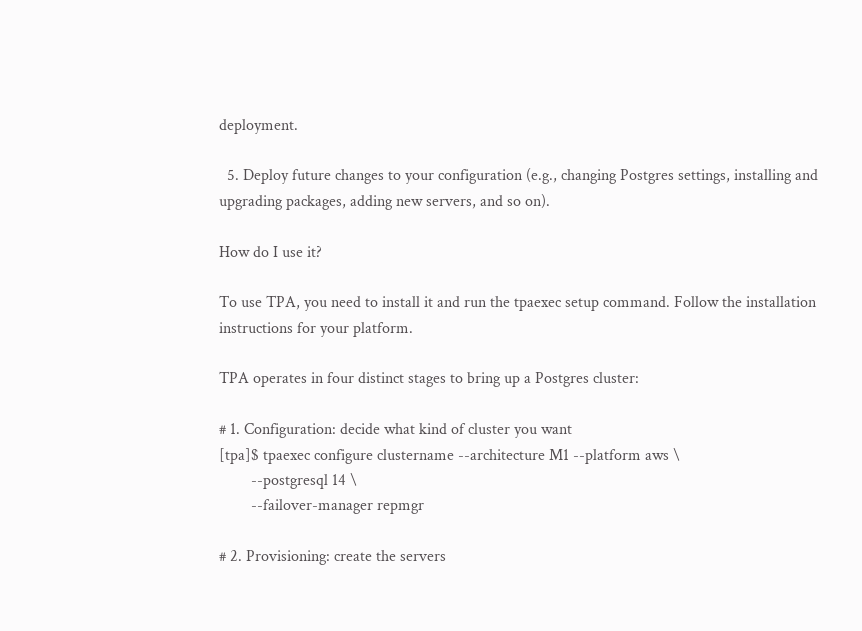deployment.

  5. Deploy future changes to your configuration (e.g., changing Postgres settings, installing and upgrading packages, adding new servers, and so on).

How do I use it?

To use TPA, you need to install it and run the tpaexec setup command. Follow the installation instructions for your platform.

TPA operates in four distinct stages to bring up a Postgres cluster:

# 1. Configuration: decide what kind of cluster you want
[tpa]$ tpaexec configure clustername --architecture M1 --platform aws \
        --postgresql 14 \
        --failover-manager repmgr

# 2. Provisioning: create the servers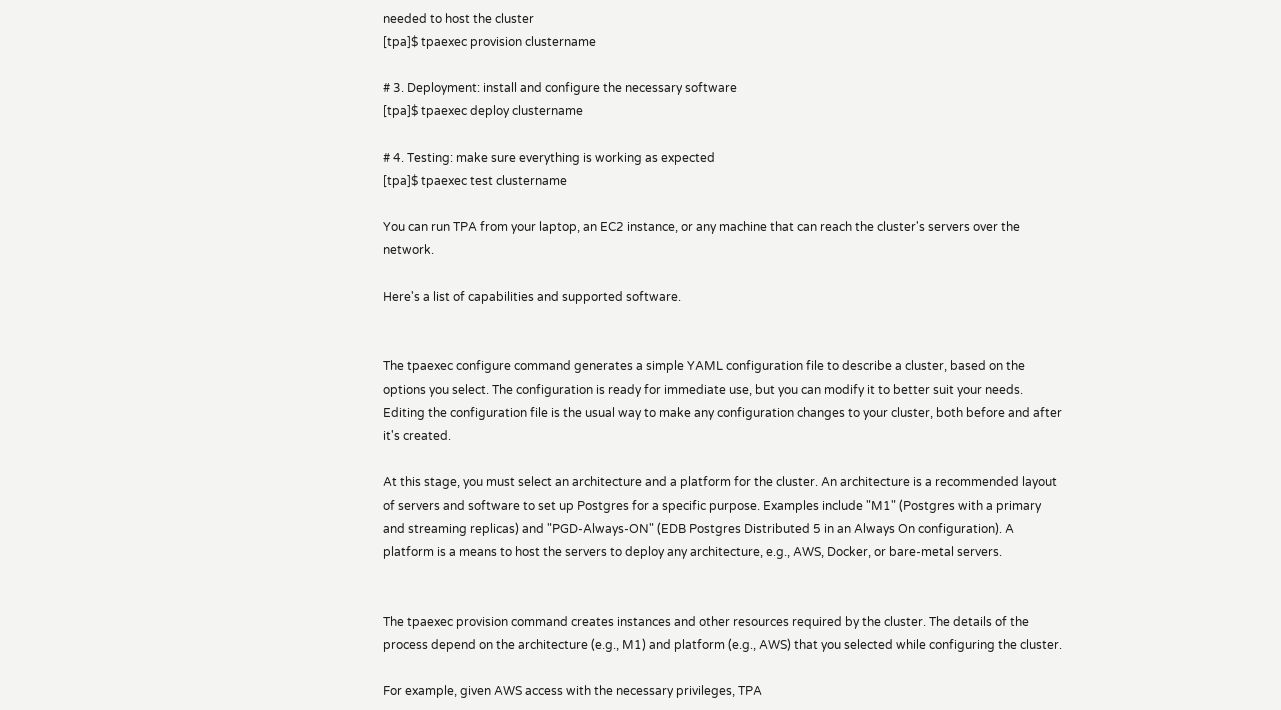needed to host the cluster
[tpa]$ tpaexec provision clustername

# 3. Deployment: install and configure the necessary software
[tpa]$ tpaexec deploy clustername

# 4. Testing: make sure everything is working as expected
[tpa]$ tpaexec test clustername

You can run TPA from your laptop, an EC2 instance, or any machine that can reach the cluster's servers over the network.

Here's a list of capabilities and supported software.


The tpaexec configure command generates a simple YAML configuration file to describe a cluster, based on the options you select. The configuration is ready for immediate use, but you can modify it to better suit your needs. Editing the configuration file is the usual way to make any configuration changes to your cluster, both before and after it's created.

At this stage, you must select an architecture and a platform for the cluster. An architecture is a recommended layout of servers and software to set up Postgres for a specific purpose. Examples include "M1" (Postgres with a primary and streaming replicas) and "PGD-Always-ON" (EDB Postgres Distributed 5 in an Always On configuration). A platform is a means to host the servers to deploy any architecture, e.g., AWS, Docker, or bare-metal servers.


The tpaexec provision command creates instances and other resources required by the cluster. The details of the process depend on the architecture (e.g., M1) and platform (e.g., AWS) that you selected while configuring the cluster.

For example, given AWS access with the necessary privileges, TPA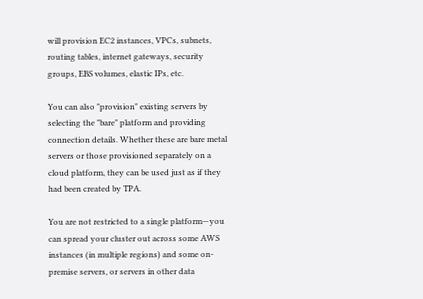will provision EC2 instances, VPCs, subnets, routing tables, internet gateways, security groups, EBS volumes, elastic IPs, etc.

You can also "provision" existing servers by selecting the "bare" platform and providing connection details. Whether these are bare metal servers or those provisioned separately on a cloud platform, they can be used just as if they had been created by TPA.

You are not restricted to a single platform—you can spread your cluster out across some AWS instances (in multiple regions) and some on-premise servers, or servers in other data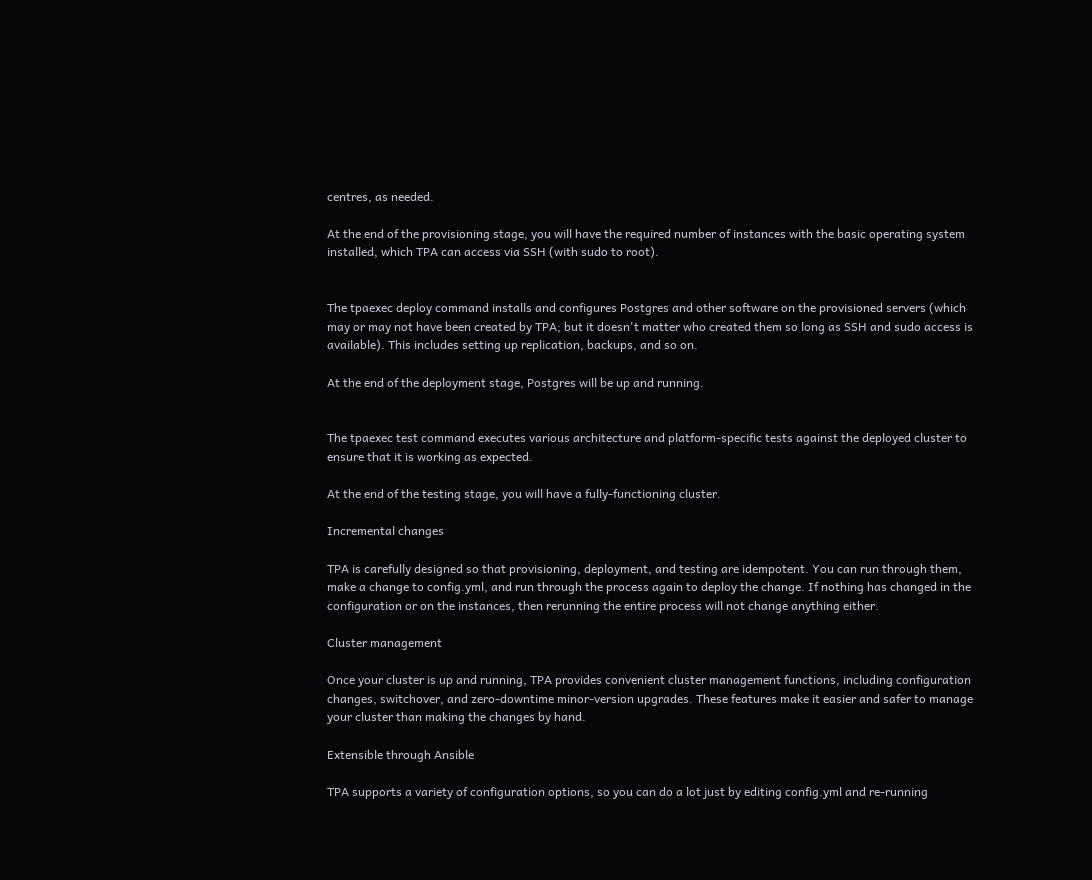centres, as needed.

At the end of the provisioning stage, you will have the required number of instances with the basic operating system installed, which TPA can access via SSH (with sudo to root).


The tpaexec deploy command installs and configures Postgres and other software on the provisioned servers (which may or may not have been created by TPA; but it doesn't matter who created them so long as SSH and sudo access is available). This includes setting up replication, backups, and so on.

At the end of the deployment stage, Postgres will be up and running.


The tpaexec test command executes various architecture and platform-specific tests against the deployed cluster to ensure that it is working as expected.

At the end of the testing stage, you will have a fully-functioning cluster.

Incremental changes

TPA is carefully designed so that provisioning, deployment, and testing are idempotent. You can run through them, make a change to config.yml, and run through the process again to deploy the change. If nothing has changed in the configuration or on the instances, then rerunning the entire process will not change anything either.

Cluster management

Once your cluster is up and running, TPA provides convenient cluster management functions, including configuration changes, switchover, and zero-downtime minor-version upgrades. These features make it easier and safer to manage your cluster than making the changes by hand.

Extensible through Ansible

TPA supports a variety of configuration options, so you can do a lot just by editing config.yml and re-running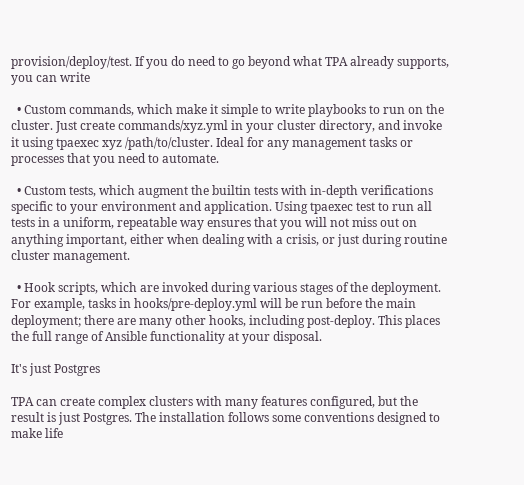provision/deploy/test. If you do need to go beyond what TPA already supports, you can write

  • Custom commands, which make it simple to write playbooks to run on the cluster. Just create commands/xyz.yml in your cluster directory, and invoke it using tpaexec xyz /path/to/cluster. Ideal for any management tasks or processes that you need to automate.

  • Custom tests, which augment the builtin tests with in-depth verifications specific to your environment and application. Using tpaexec test to run all tests in a uniform, repeatable way ensures that you will not miss out on anything important, either when dealing with a crisis, or just during routine cluster management.

  • Hook scripts, which are invoked during various stages of the deployment. For example, tasks in hooks/pre-deploy.yml will be run before the main deployment; there are many other hooks, including post-deploy. This places the full range of Ansible functionality at your disposal.

It's just Postgres

TPA can create complex clusters with many features configured, but the result is just Postgres. The installation follows some conventions designed to make life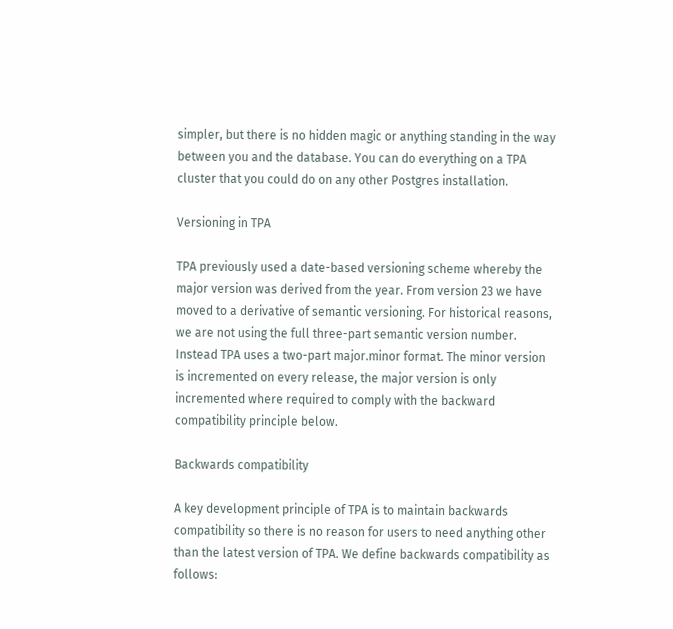simpler, but there is no hidden magic or anything standing in the way between you and the database. You can do everything on a TPA cluster that you could do on any other Postgres installation.

Versioning in TPA

TPA previously used a date-based versioning scheme whereby the major version was derived from the year. From version 23 we have moved to a derivative of semantic versioning. For historical reasons, we are not using the full three-part semantic version number. Instead TPA uses a two-part major.minor format. The minor version is incremented on every release, the major version is only incremented where required to comply with the backward compatibility principle below.

Backwards compatibility

A key development principle of TPA is to maintain backwards compatibility so there is no reason for users to need anything other than the latest version of TPA. We define backwards compatibility as follows: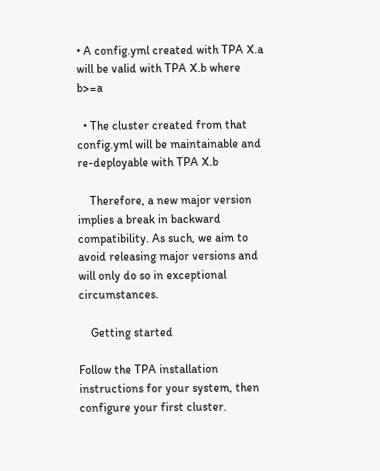• A config.yml created with TPA X.a will be valid with TPA X.b where b>=a

  • The cluster created from that config.yml will be maintainable and re-deployable with TPA X.b

    Therefore, a new major version implies a break in backward compatibility. As such, we aim to avoid releasing major versions and will only do so in exceptional circumstances.

    Getting started

Follow the TPA installation instructions for your system, then configure your first cluster.